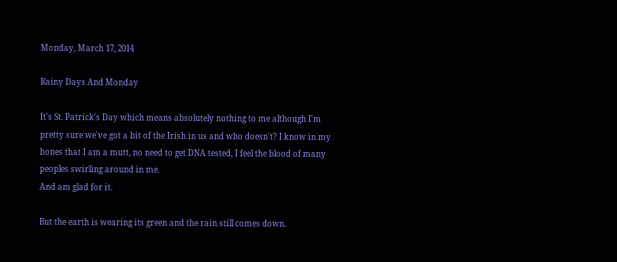Monday, March 17, 2014

Rainy Days And Monday

It's St. Patrick's Day which means absolutely nothing to me although I'm pretty sure we've got a bit of the Irish in us and who doesn't? I know in my bones that I am a mutt, no need to get DNA tested, I feel the blood of many peoples swirling around in me.
And am glad for it.

But the earth is wearing its green and the rain still comes down.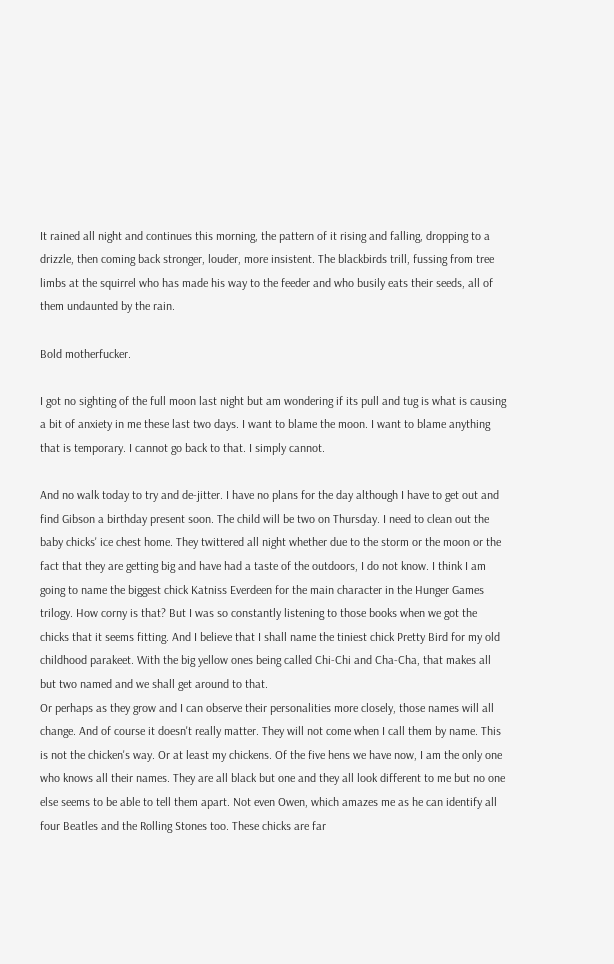It rained all night and continues this morning, the pattern of it rising and falling, dropping to a drizzle, then coming back stronger, louder, more insistent. The blackbirds trill, fussing from tree limbs at the squirrel who has made his way to the feeder and who busily eats their seeds, all of them undaunted by the rain.

Bold motherfucker.

I got no sighting of the full moon last night but am wondering if its pull and tug is what is causing a bit of anxiety in me these last two days. I want to blame the moon. I want to blame anything that is temporary. I cannot go back to that. I simply cannot.

And no walk today to try and de-jitter. I have no plans for the day although I have to get out and find Gibson a birthday present soon. The child will be two on Thursday. I need to clean out the baby chicks' ice chest home. They twittered all night whether due to the storm or the moon or the fact that they are getting big and have had a taste of the outdoors, I do not know. I think I am going to name the biggest chick Katniss Everdeen for the main character in the Hunger Games trilogy. How corny is that? But I was so constantly listening to those books when we got the chicks that it seems fitting. And I believe that I shall name the tiniest chick Pretty Bird for my old childhood parakeet. With the big yellow ones being called Chi-Chi and Cha-Cha, that makes all but two named and we shall get around to that.
Or perhaps as they grow and I can observe their personalities more closely, those names will all change. And of course it doesn't really matter. They will not come when I call them by name. This is not the chicken's way. Or at least my chickens. Of the five hens we have now, I am the only one who knows all their names. They are all black but one and they all look different to me but no one else seems to be able to tell them apart. Not even Owen, which amazes me as he can identify all four Beatles and the Rolling Stones too. These chicks are far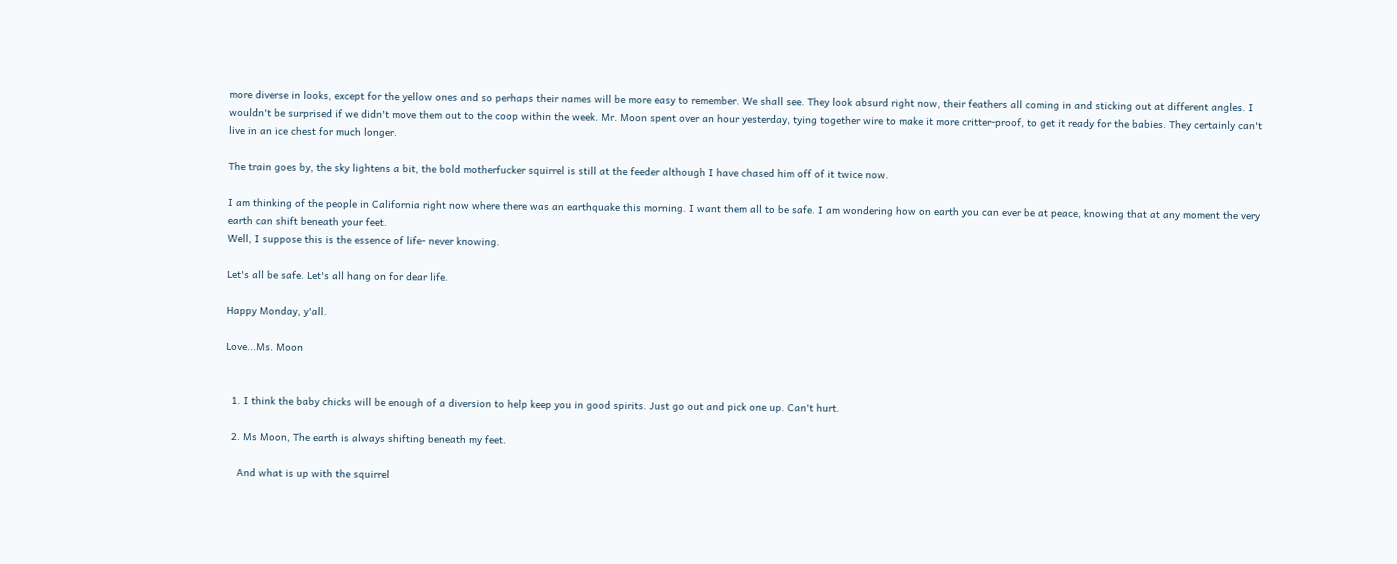more diverse in looks, except for the yellow ones and so perhaps their names will be more easy to remember. We shall see. They look absurd right now, their feathers all coming in and sticking out at different angles. I wouldn't be surprised if we didn't move them out to the coop within the week. Mr. Moon spent over an hour yesterday, tying together wire to make it more critter-proof, to get it ready for the babies. They certainly can't live in an ice chest for much longer.

The train goes by, the sky lightens a bit, the bold motherfucker squirrel is still at the feeder although I have chased him off of it twice now.

I am thinking of the people in California right now where there was an earthquake this morning. I want them all to be safe. I am wondering how on earth you can ever be at peace, knowing that at any moment the very earth can shift beneath your feet.
Well, I suppose this is the essence of life- never knowing.

Let's all be safe. Let's all hang on for dear life.

Happy Monday, y'all.

Love...Ms. Moon


  1. I think the baby chicks will be enough of a diversion to help keep you in good spirits. Just go out and pick one up. Can't hurt.

  2. Ms Moon, The earth is always shifting beneath my feet.

    And what is up with the squirrel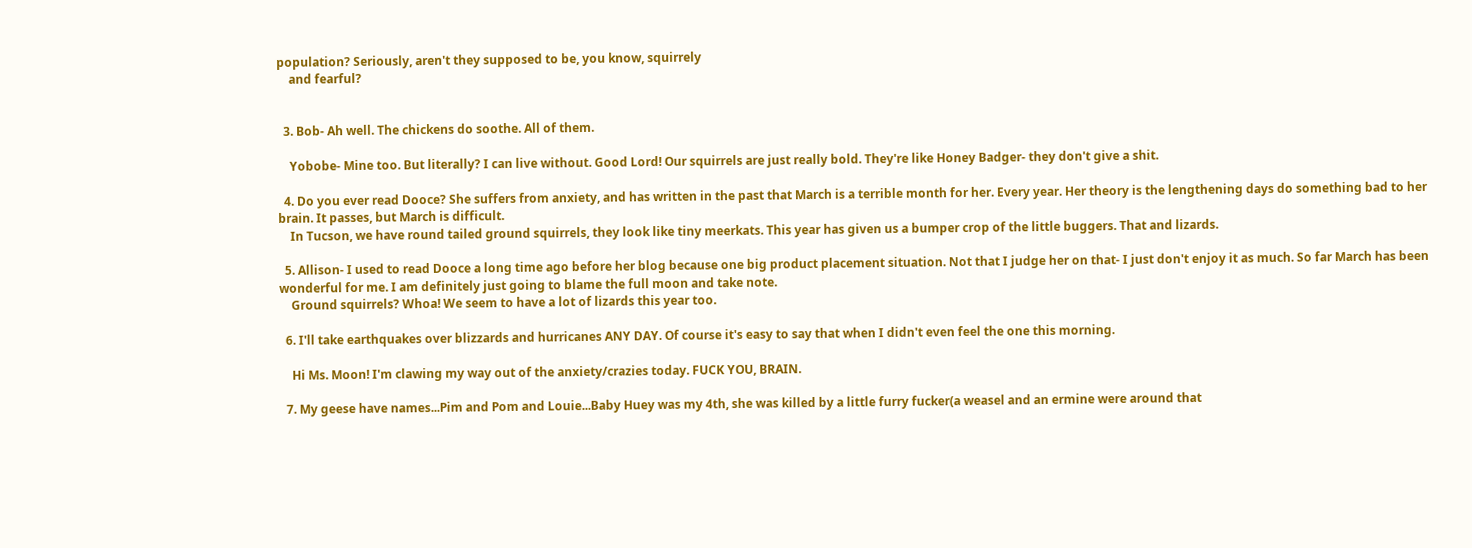population? Seriously, aren't they supposed to be, you know, squirrely
    and fearful?


  3. Bob- Ah well. The chickens do soothe. All of them.

    Yobobe- Mine too. But literally? I can live without. Good Lord! Our squirrels are just really bold. They're like Honey Badger- they don't give a shit.

  4. Do you ever read Dooce? She suffers from anxiety, and has written in the past that March is a terrible month for her. Every year. Her theory is the lengthening days do something bad to her brain. It passes, but March is difficult.
    In Tucson, we have round tailed ground squirrels, they look like tiny meerkats. This year has given us a bumper crop of the little buggers. That and lizards.

  5. Allison- I used to read Dooce a long time ago before her blog because one big product placement situation. Not that I judge her on that- I just don't enjoy it as much. So far March has been wonderful for me. I am definitely just going to blame the full moon and take note.
    Ground squirrels? Whoa! We seem to have a lot of lizards this year too.

  6. I'll take earthquakes over blizzards and hurricanes ANY DAY. Of course it's easy to say that when I didn't even feel the one this morning.

    Hi Ms. Moon! I'm clawing my way out of the anxiety/crazies today. FUCK YOU, BRAIN.

  7. My geese have names...Pim and Pom and Louie...Baby Huey was my 4th, she was killed by a little furry fucker(a weasel and an ermine were around that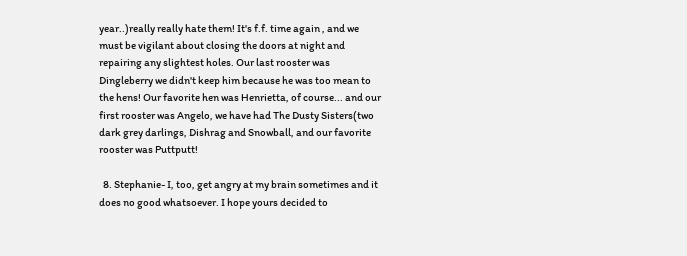year..)really really hate them! It's f.f. time again , and we must be vigilant about closing the doors at night and repairing any slightest holes. Our last rooster was Dingleberry we didn't keep him because he was too mean to the hens! Our favorite hen was Henrietta, of course... and our first rooster was Angelo, we have had The Dusty Sisters(two dark grey darlings, Dishrag and Snowball, and our favorite rooster was Puttputt!

  8. Stephanie- I, too, get angry at my brain sometimes and it does no good whatsoever. I hope yours decided to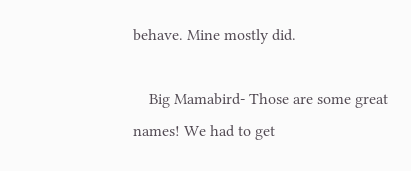behave. Mine mostly did.

    Big Mamabird- Those are some great names! We had to get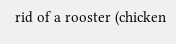rid of a rooster (chicken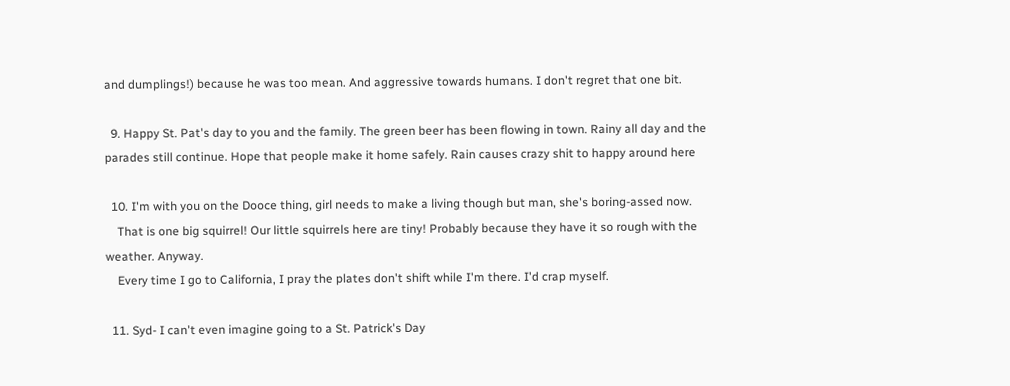and dumplings!) because he was too mean. And aggressive towards humans. I don't regret that one bit.

  9. Happy St. Pat's day to you and the family. The green beer has been flowing in town. Rainy all day and the parades still continue. Hope that people make it home safely. Rain causes crazy shit to happy around here

  10. I'm with you on the Dooce thing, girl needs to make a living though but man, she's boring-assed now.
    That is one big squirrel! Our little squirrels here are tiny! Probably because they have it so rough with the weather. Anyway.
    Every time I go to California, I pray the plates don't shift while I'm there. I'd crap myself.

  11. Syd- I can't even imagine going to a St. Patrick's Day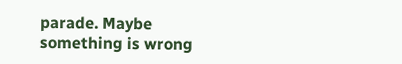parade. Maybe something is wrong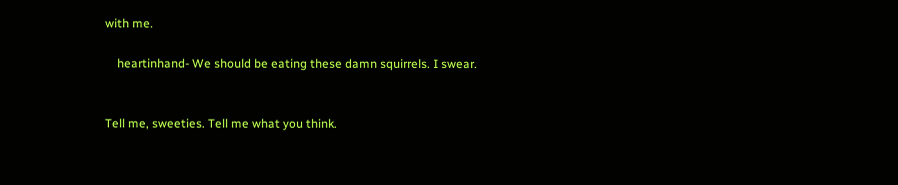with me.

    heartinhand- We should be eating these damn squirrels. I swear.


Tell me, sweeties. Tell me what you think.